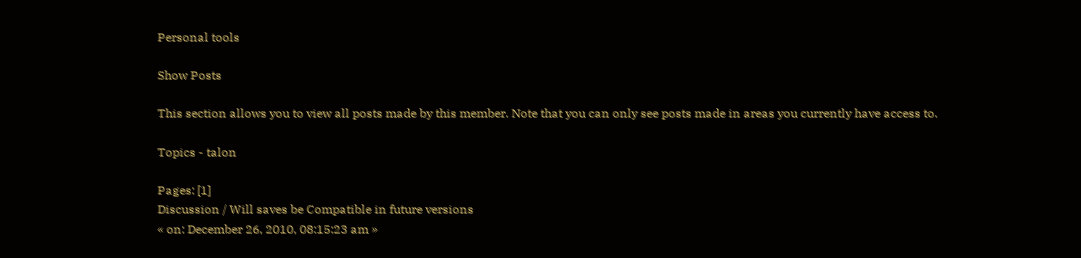Personal tools

Show Posts

This section allows you to view all posts made by this member. Note that you can only see posts made in areas you currently have access to.

Topics - talon

Pages: [1]
Discussion / Will saves be Compatible in future versions
« on: December 26, 2010, 08:15:23 am »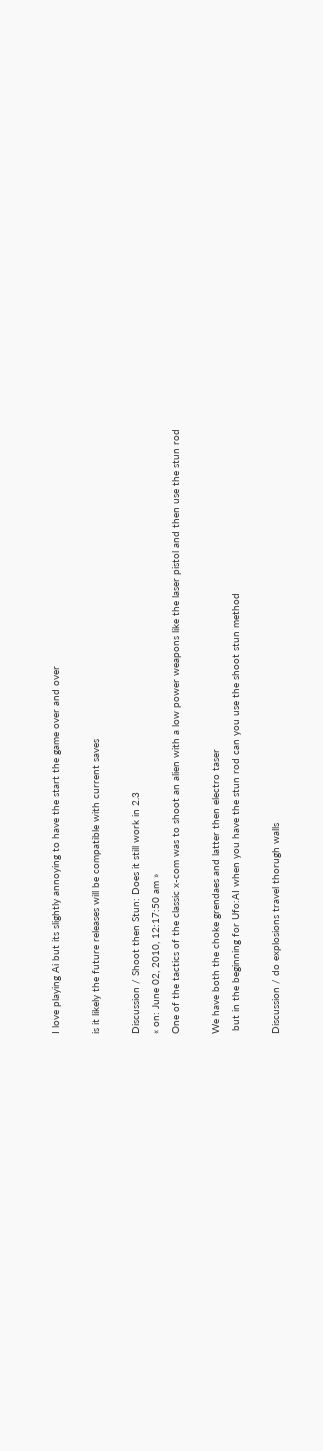I love playing Ai but its slightly annoying to have the start the game over and over

is it likely the future releases will be compatible with current saves

Discussion / Shoot then Stun: Does it still work in 2.3
« on: June 02, 2010, 12:17:50 am »
One of the tactics of the classic x-com was to shoot an alien with a low power weapons like the laser pistol and then use the stun rod

We have both the choke grendaes and latter then electro taser
 but in the beginning for Ufo:AI when you have the stun rod can you use the shoot stun method

Discussion / do explosions travel thorugh walls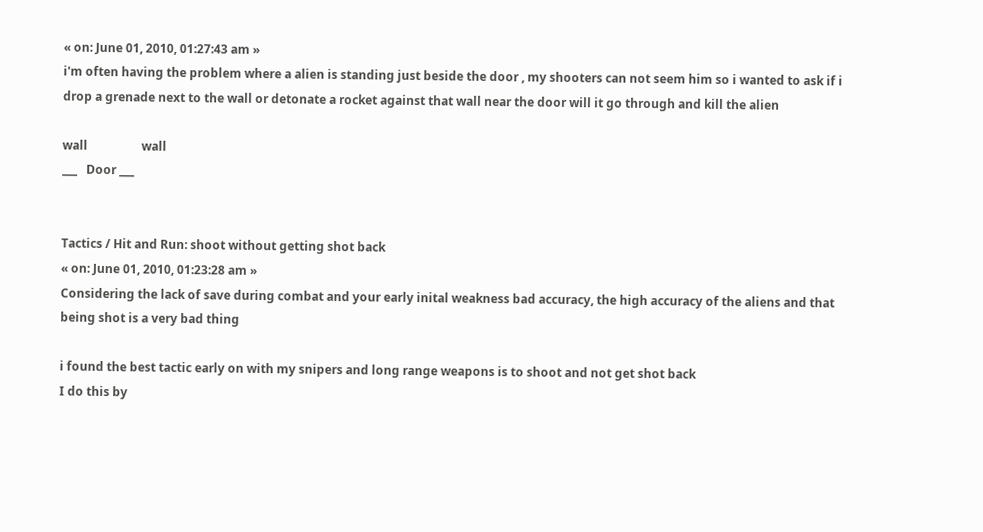« on: June 01, 2010, 01:27:43 am »
i'm often having the problem where a alien is standing just beside the door , my shooters can not seem him so i wanted to ask if i drop a grenade next to the wall or detonate a rocket against that wall near the door will it go through and kill the alien

wall                  wall
___   Door ___


Tactics / Hit and Run: shoot without getting shot back
« on: June 01, 2010, 01:23:28 am »
Considering the lack of save during combat and your early inital weakness bad accuracy, the high accuracy of the aliens and that being shot is a very bad thing

i found the best tactic early on with my snipers and long range weapons is to shoot and not get shot back
I do this by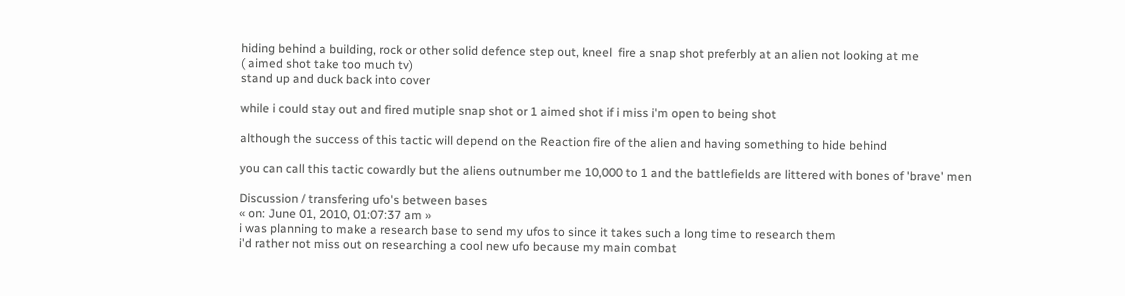hiding behind a building, rock or other solid defence step out, kneel  fire a snap shot preferbly at an alien not looking at me
( aimed shot take too much tv)
stand up and duck back into cover

while i could stay out and fired mutiple snap shot or 1 aimed shot if i miss i'm open to being shot

although the success of this tactic will depend on the Reaction fire of the alien and having something to hide behind

you can call this tactic cowardly but the aliens outnumber me 10,000 to 1 and the battlefields are littered with bones of 'brave' men

Discussion / transfering ufo's between bases
« on: June 01, 2010, 01:07:37 am »
i was planning to make a research base to send my ufos to since it takes such a long time to research them
i'd rather not miss out on researching a cool new ufo because my main combat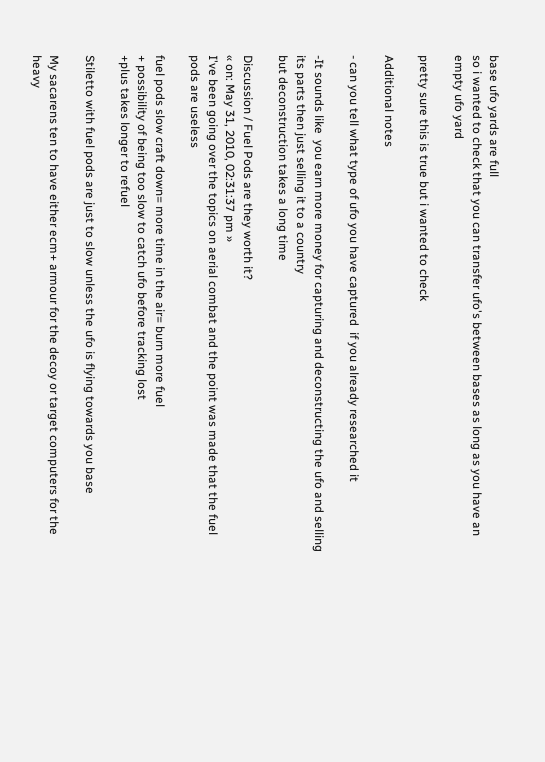base ufo yards are full
so i wanted to check that you can transfer ufo's between bases as long as you have an empty ufo yard

pretty sure this is true but i wanted to check

Additional notes

- can you tell what type of ufo you have captured  if you already researched it

-It sounds like  you earn more money for capturing and deconstructing the ufo and selling its parts then just selling it to a country
but deconstruction takes a long time

Discussion / Fuel Pods are they worth it?
« on: May 31, 2010, 02:31:37 pm »
I've been going over the topics on aerial combat and the point was made that the fuel pods are useless

fuel pods slow craft down= more time in the air= burn more fuel
+ possibility of being too slow to catch ufo before tracking lost
+plus takes longer to refuel

Stiletto with fuel pods are just to slow unless the ufo is flying towards you base

My sacarens ten to have either ecm+ armour for the decoy or target computers for the heavy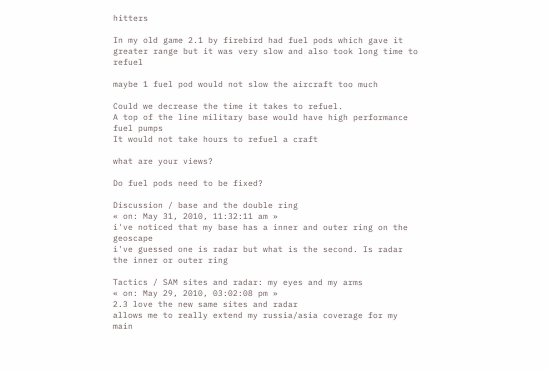hitters

In my old game 2.1 by firebird had fuel pods which gave it greater range but it was very slow and also took long time to refuel

maybe 1 fuel pod would not slow the aircraft too much

Could we decrease the time it takes to refuel.
A top of the line military base would have high performance fuel pumps
It would not take hours to refuel a craft

what are your views?

Do fuel pods need to be fixed?

Discussion / base and the double ring
« on: May 31, 2010, 11:32:11 am »
i've noticed that my base has a inner and outer ring on the geoscape
i've guessed one is radar but what is the second. Is radar the inner or outer ring

Tactics / SAM sites and radar: my eyes and my arms
« on: May 29, 2010, 03:02:08 pm »
2.3 love the new same sites and radar
allows me to really extend my russia/asia coverage for my main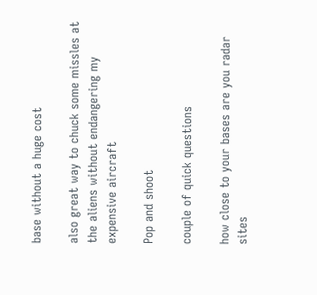base without a huge cost

also great way to chuck some missles at the aliens without endangering my expensive aircraft

Pop and shoot

couple of quick questions

how close to your bases are you radar sites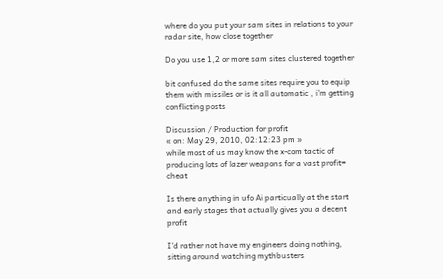where do you put your sam sites in relations to your radar site, how close together

Do you use 1,2 or more sam sites clustered together

bit confused do the same sites require you to equip them with missiles or is it all automatic , i'm getting conflicting posts

Discussion / Production for profit
« on: May 29, 2010, 02:12:23 pm »
while most of us may know the x-com tactic of producing lots of lazer weapons for a vast profit= cheat

Is there anything in ufo Ai particually at the start and early stages that actually gives you a decent profit

I'd rather not have my engineers doing nothing, sitting around watching mythbusters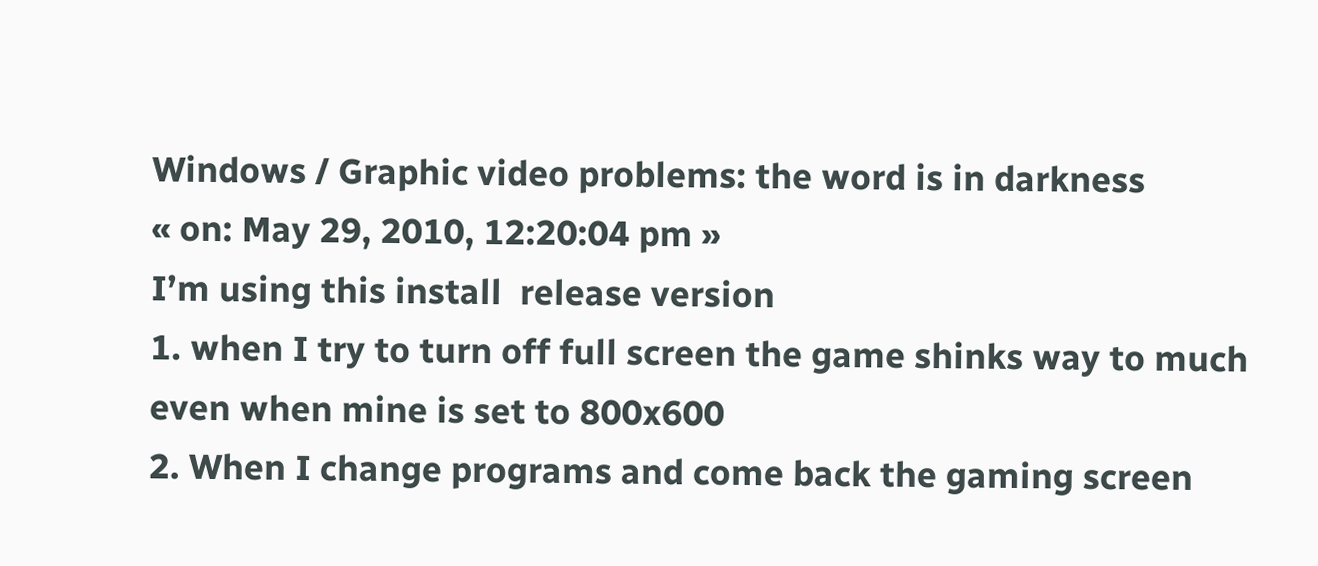Windows / Graphic video problems: the word is in darkness
« on: May 29, 2010, 12:20:04 pm »
I’m using this install  release version
1. when I try to turn off full screen the game shinks way to much even when mine is set to 800x600
2. When I change programs and come back the gaming screen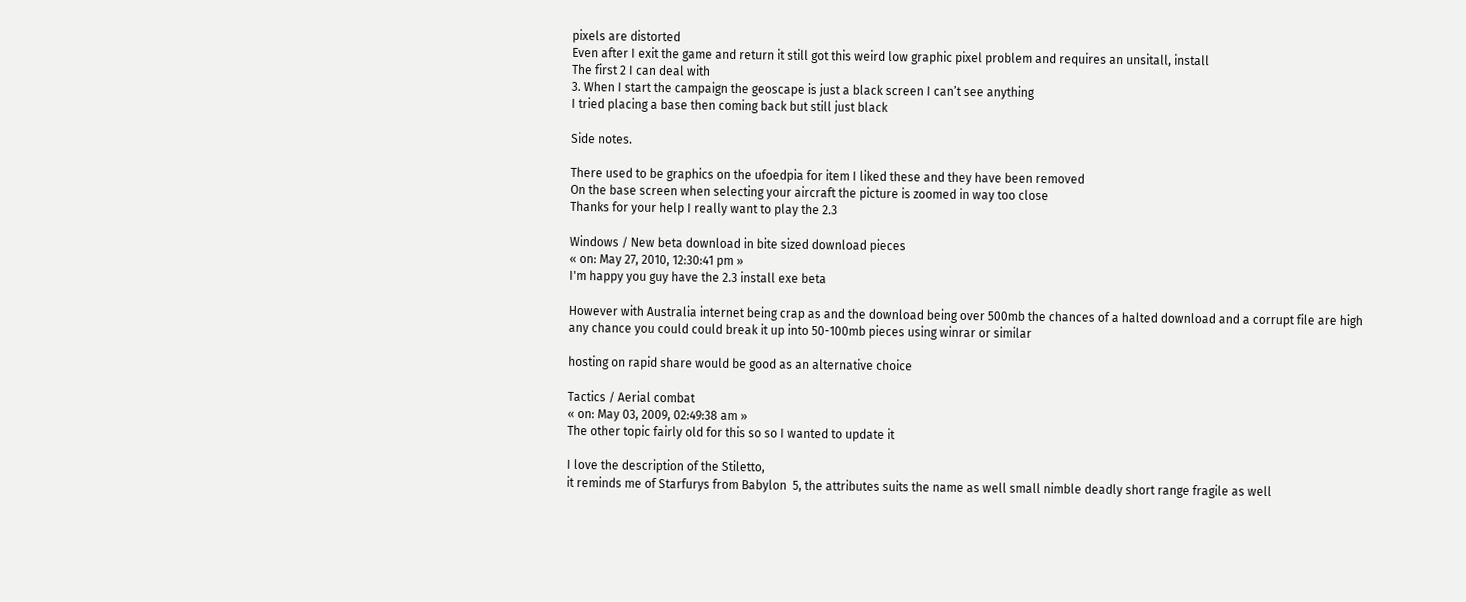pixels are distorted
Even after I exit the game and return it still got this weird low graphic pixel problem and requires an unsitall, install
The first 2 I can deal with
3. When I start the campaign the geoscape is just a black screen I can’t see anything
I tried placing a base then coming back but still just black

Side notes.

There used to be graphics on the ufoedpia for item I liked these and they have been removed
On the base screen when selecting your aircraft the picture is zoomed in way too close
Thanks for your help I really want to play the 2.3

Windows / New beta download in bite sized download pieces
« on: May 27, 2010, 12:30:41 pm »
I'm happy you guy have the 2.3 install exe beta

However with Australia internet being crap as and the download being over 500mb the chances of a halted download and a corrupt file are high
any chance you could could break it up into 50-100mb pieces using winrar or similar

hosting on rapid share would be good as an alternative choice

Tactics / Aerial combat
« on: May 03, 2009, 02:49:38 am »
The other topic fairly old for this so so I wanted to update it

I love the description of the Stiletto,
it reminds me of Starfurys from Babylon  5, the attributes suits the name as well small nimble deadly short range fragile as well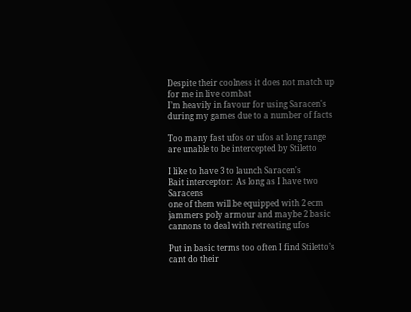Despite their coolness it does not match up for me in live combat
I’m heavily in favour for using Saracen's during my games due to a number of facts

Too many fast ufos or ufos at long range are unable to be intercepted by Stiletto

I like to have 3 to launch Saracen's
Bait interceptor:  As long as I have two Saracens
one of them will be equipped with 2 ecm jammers poly armour and maybe 2 basic cannons to deal with retreating ufos

Put in basic terms too often I find Stiletto’s cant do their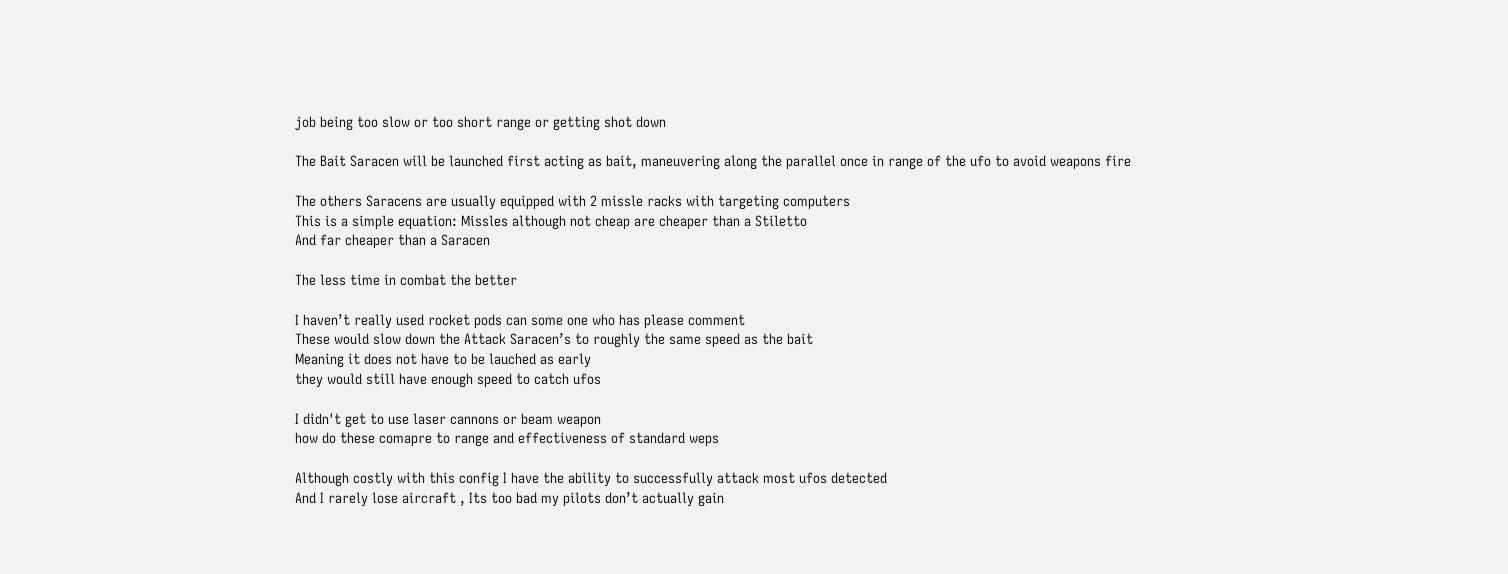job being too slow or too short range or getting shot down

The Bait Saracen will be launched first acting as bait, maneuvering along the parallel once in range of the ufo to avoid weapons fire

The others Saracens are usually equipped with 2 missle racks with targeting computers
This is a simple equation: Missles although not cheap are cheaper than a Stiletto
And far cheaper than a Saracen

The less time in combat the better

I haven’t really used rocket pods can some one who has please comment
These would slow down the Attack Saracen’s to roughly the same speed as the bait
Meaning it does not have to be lauched as early
they would still have enough speed to catch ufos

I didn't get to use laser cannons or beam weapon
how do these comapre to range and effectiveness of standard weps

Although costly with this config I have the ability to successfully attack most ufos detected
And I rarely lose aircraft , Its too bad my pilots don’t actually gain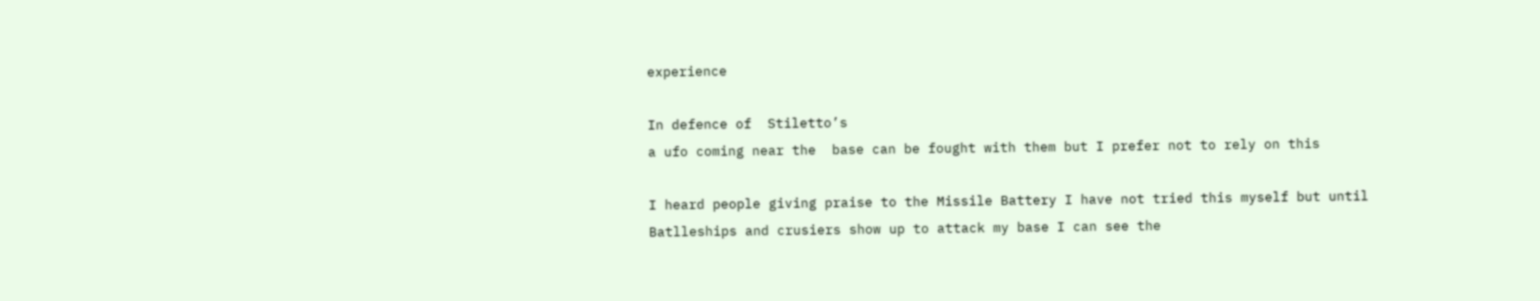experience

In defence of  Stiletto’s
a ufo coming near the  base can be fought with them but I prefer not to rely on this

I heard people giving praise to the Missile Battery I have not tried this myself but until Batlleships and crusiers show up to attack my base I can see the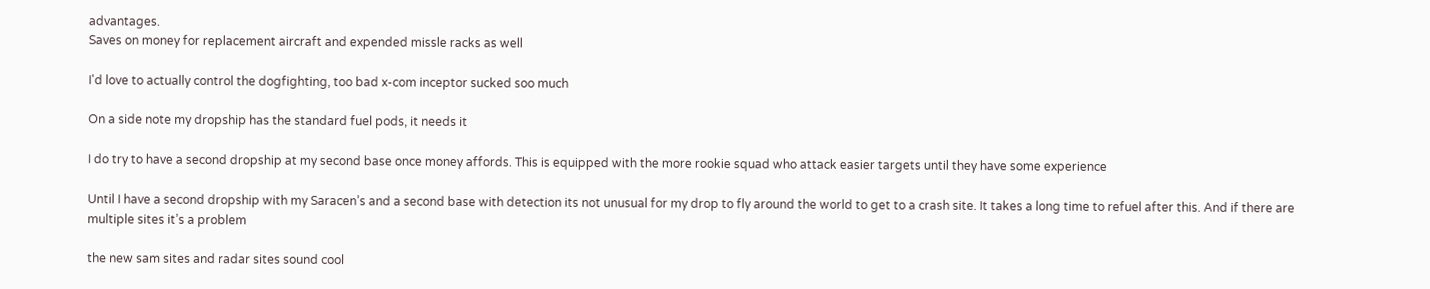advantages.
Saves on money for replacement aircraft and expended missle racks as well

I'd love to actually control the dogfighting, too bad x-com inceptor sucked soo much

On a side note my dropship has the standard fuel pods, it needs it

I do try to have a second dropship at my second base once money affords. This is equipped with the more rookie squad who attack easier targets until they have some experience

Until I have a second dropship with my Saracen’s and a second base with detection its not unusual for my drop to fly around the world to get to a crash site. It takes a long time to refuel after this. And if there are multiple sites it’s a problem

the new sam sites and radar sites sound cool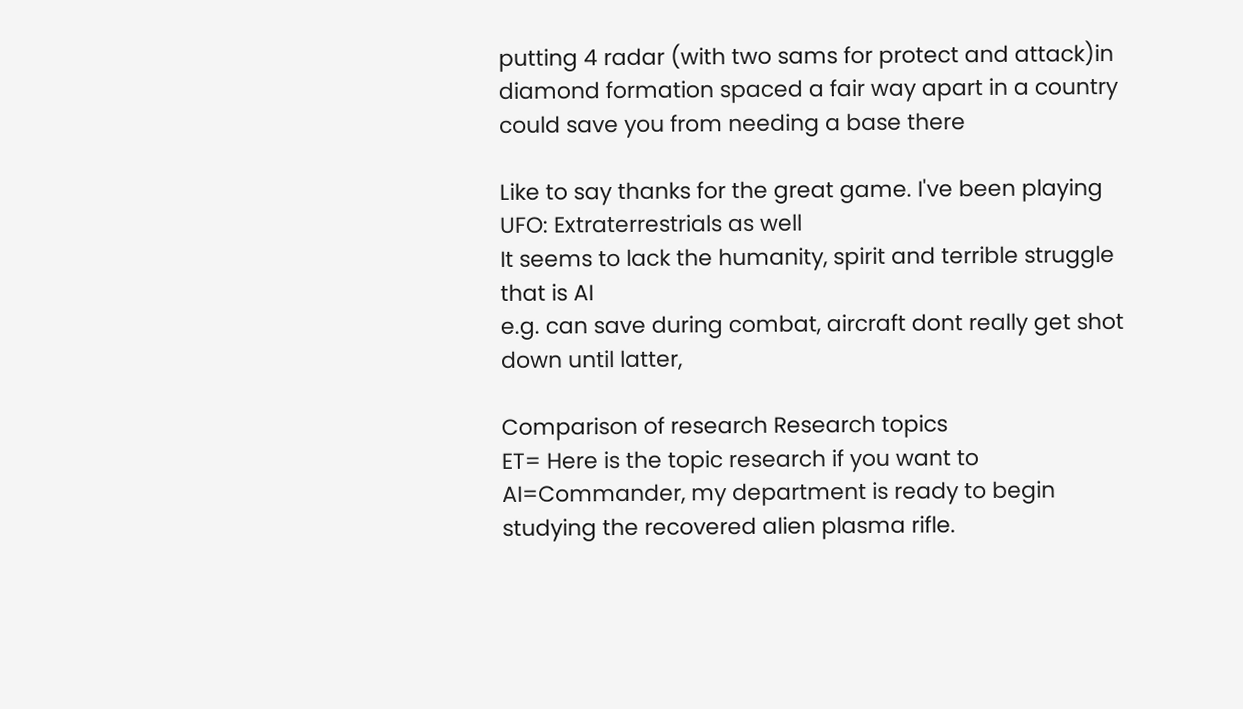putting 4 radar (with two sams for protect and attack)in diamond formation spaced a fair way apart in a country could save you from needing a base there

Like to say thanks for the great game. I've been playing UFO: Extraterrestrials as well
It seems to lack the humanity, spirit and terrible struggle that is AI
e.g. can save during combat, aircraft dont really get shot down until latter,

Comparison of research Research topics
ET= Here is the topic research if you want to
AI=Commander, my department is ready to begin studying the recovered alien plasma rifle.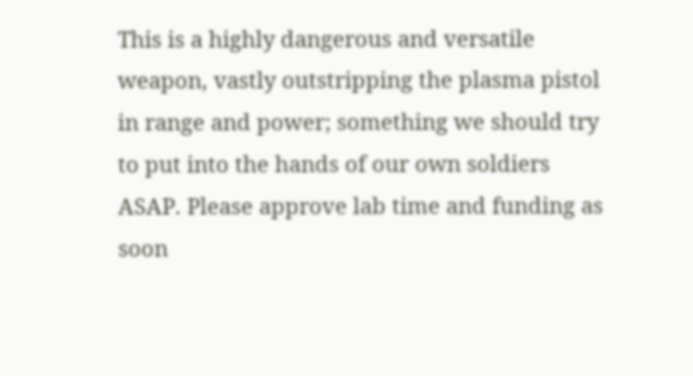This is a highly dangerous and versatile weapon, vastly outstripping the plasma pistol in range and power; something we should try to put into the hands of our own soldiers ASAP. Please approve lab time and funding as soon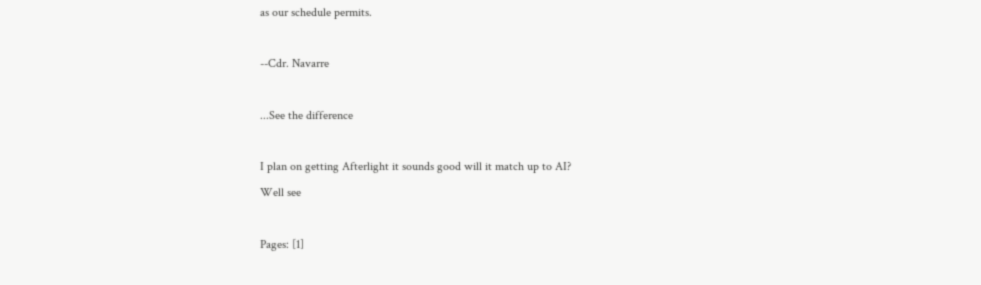as our schedule permits.

--Cdr. Navarre

...See the difference

I plan on getting Afterlight it sounds good will it match up to AI?
Well see

Pages: [1]